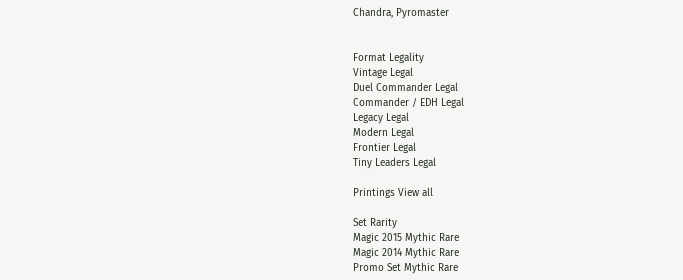Chandra, Pyromaster


Format Legality
Vintage Legal
Duel Commander Legal
Commander / EDH Legal
Legacy Legal
Modern Legal
Frontier Legal
Tiny Leaders Legal

Printings View all

Set Rarity
Magic 2015 Mythic Rare
Magic 2014 Mythic Rare
Promo Set Mythic Rare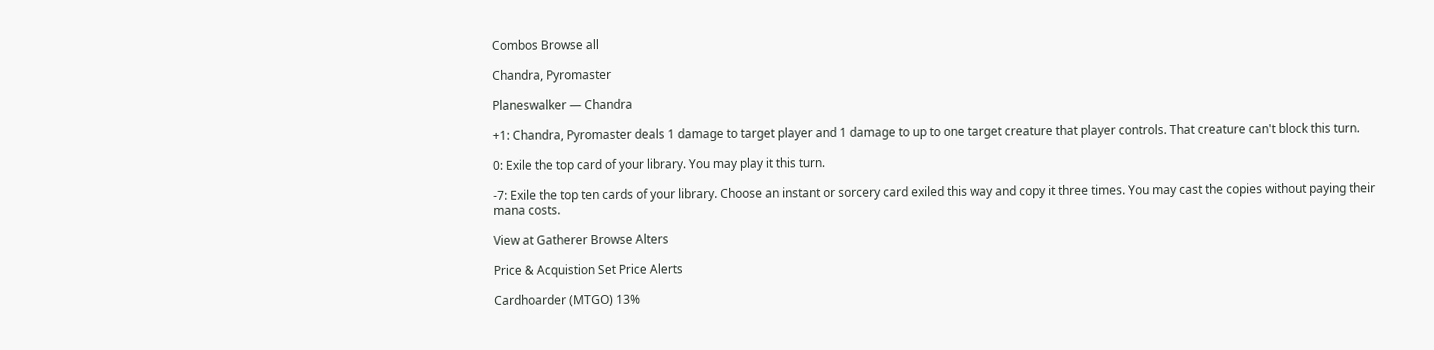Combos Browse all

Chandra, Pyromaster

Planeswalker — Chandra

+1: Chandra, Pyromaster deals 1 damage to target player and 1 damage to up to one target creature that player controls. That creature can't block this turn.

0: Exile the top card of your library. You may play it this turn.

-7: Exile the top ten cards of your library. Choose an instant or sorcery card exiled this way and copy it three times. You may cast the copies without paying their mana costs.

View at Gatherer Browse Alters

Price & Acquistion Set Price Alerts

Cardhoarder (MTGO) 13%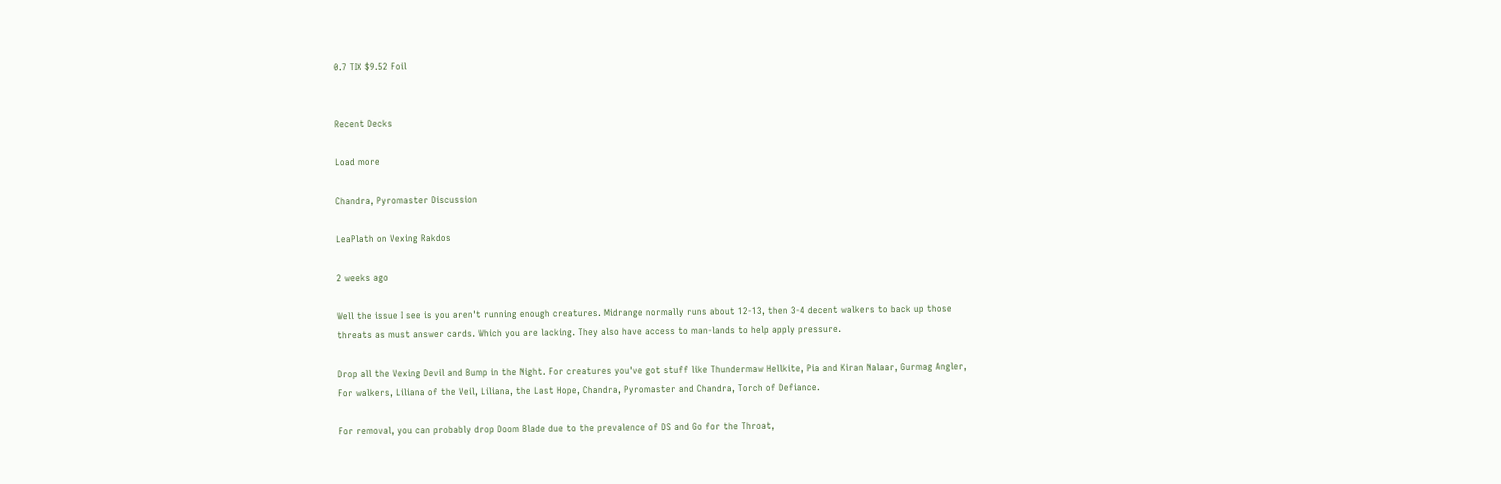0.7 TIX $9.52 Foil


Recent Decks

Load more

Chandra, Pyromaster Discussion

LeaPlath on Vexing Rakdos

2 weeks ago

Well the issue I see is you aren't running enough creatures. Midrange normally runs about 12-13, then 3-4 decent walkers to back up those threats as must answer cards. Which you are lacking. They also have access to man-lands to help apply pressure.

Drop all the Vexing Devil and Bump in the Night. For creatures you've got stuff like Thundermaw Hellkite, Pia and Kiran Nalaar, Gurmag Angler, For walkers, Liliana of the Veil, Liliana, the Last Hope, Chandra, Pyromaster and Chandra, Torch of Defiance.

For removal, you can probably drop Doom Blade due to the prevalence of DS and Go for the Throat,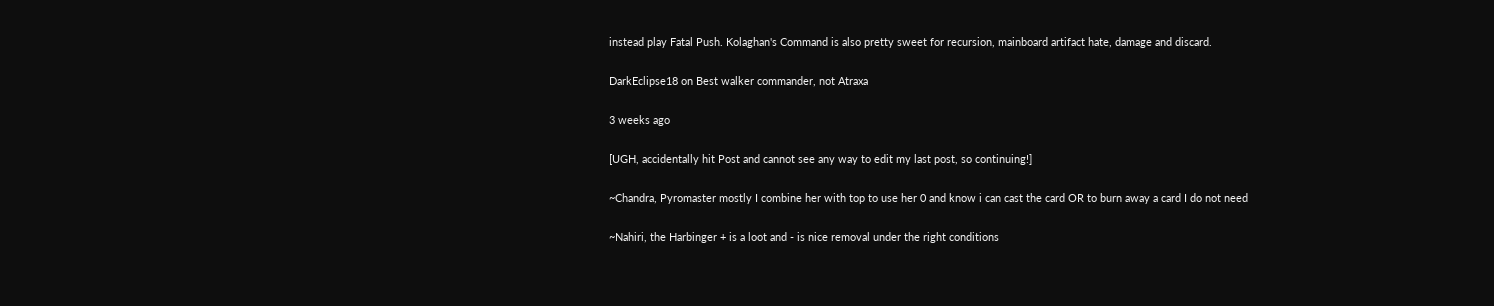instead play Fatal Push. Kolaghan's Command is also pretty sweet for recursion, mainboard artifact hate, damage and discard.

DarkEclipse18 on Best walker commander, not Atraxa

3 weeks ago

[UGH, accidentally hit Post and cannot see any way to edit my last post, so continuing!]

~Chandra, Pyromaster mostly I combine her with top to use her 0 and know i can cast the card OR to burn away a card I do not need

~Nahiri, the Harbinger + is a loot and - is nice removal under the right conditions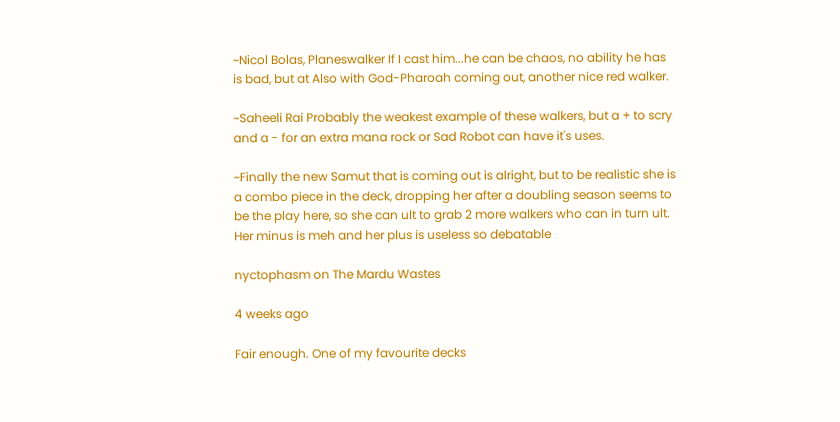~Nicol Bolas, Planeswalker If I cast him...he can be chaos, no ability he has is bad, but at Also with God-Pharoah coming out, another nice red walker.

~Saheeli Rai Probably the weakest example of these walkers, but a + to scry and a - for an extra mana rock or Sad Robot can have it's uses.

~Finally the new Samut that is coming out is alright, but to be realistic she is a combo piece in the deck, dropping her after a doubling season seems to be the play here, so she can ult to grab 2 more walkers who can in turn ult. Her minus is meh and her plus is useless so debatable

nyctophasm on The Mardu Wastes

4 weeks ago

Fair enough. One of my favourite decks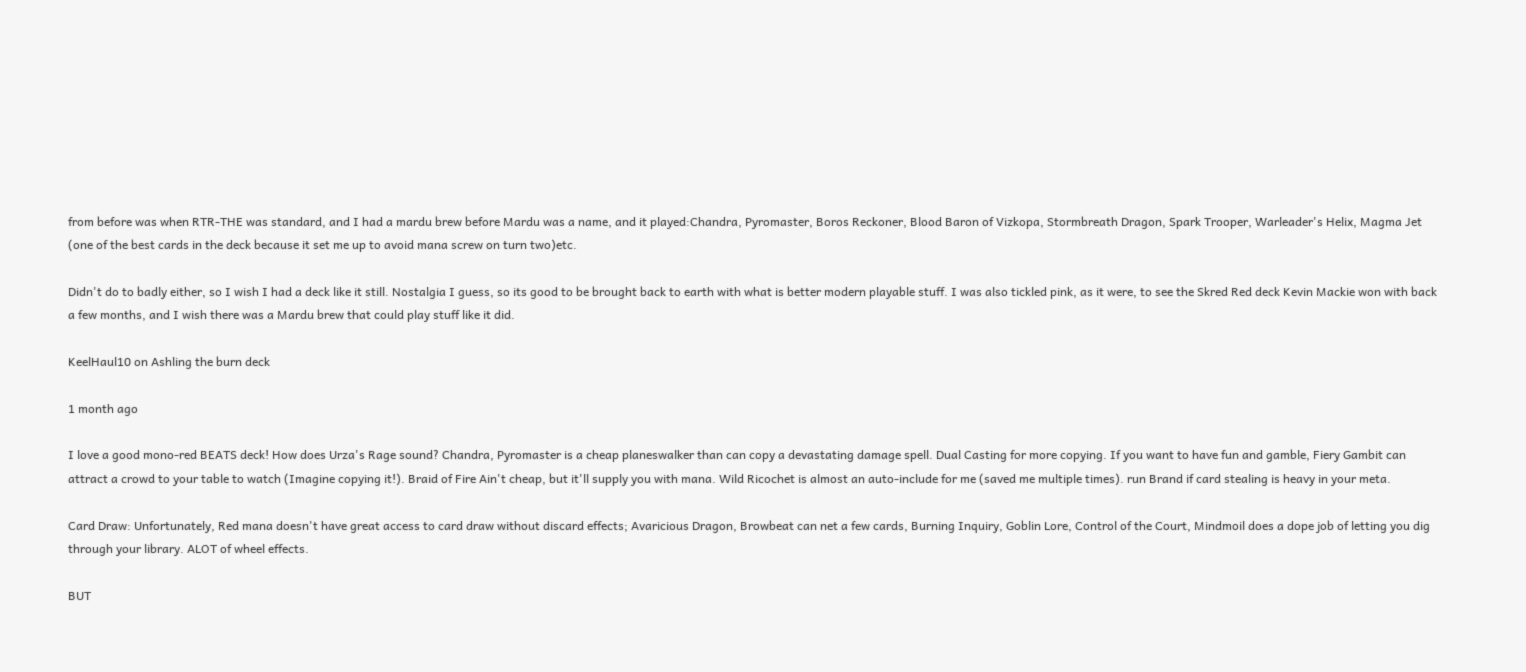from before was when RTR-THE was standard, and I had a mardu brew before Mardu was a name, and it played:Chandra, Pyromaster, Boros Reckoner, Blood Baron of Vizkopa, Stormbreath Dragon, Spark Trooper, Warleader's Helix, Magma Jet (one of the best cards in the deck because it set me up to avoid mana screw on turn two)etc.

Didn't do to badly either, so I wish I had a deck like it still. Nostalgia I guess, so its good to be brought back to earth with what is better modern playable stuff. I was also tickled pink, as it were, to see the Skred Red deck Kevin Mackie won with back a few months, and I wish there was a Mardu brew that could play stuff like it did.

KeelHaul10 on Ashling the burn deck

1 month ago

I love a good mono-red BEATS deck! How does Urza's Rage sound? Chandra, Pyromaster is a cheap planeswalker than can copy a devastating damage spell. Dual Casting for more copying. If you want to have fun and gamble, Fiery Gambit can attract a crowd to your table to watch (Imagine copying it!). Braid of Fire Ain't cheap, but it'll supply you with mana. Wild Ricochet is almost an auto-include for me (saved me multiple times). run Brand if card stealing is heavy in your meta.

Card Draw: Unfortunately, Red mana doesn't have great access to card draw without discard effects; Avaricious Dragon, Browbeat can net a few cards, Burning Inquiry, Goblin Lore, Control of the Court, Mindmoil does a dope job of letting you dig through your library. ALOT of wheel effects.

BUT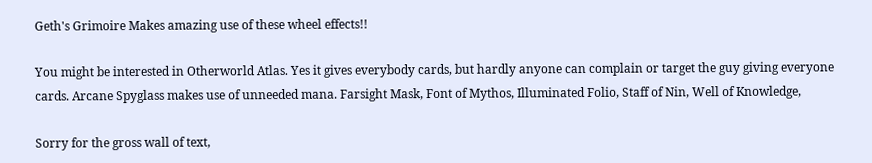Geth's Grimoire Makes amazing use of these wheel effects!!

You might be interested in Otherworld Atlas. Yes it gives everybody cards, but hardly anyone can complain or target the guy giving everyone cards. Arcane Spyglass makes use of unneeded mana. Farsight Mask, Font of Mythos, Illuminated Folio, Staff of Nin, Well of Knowledge,

Sorry for the gross wall of text,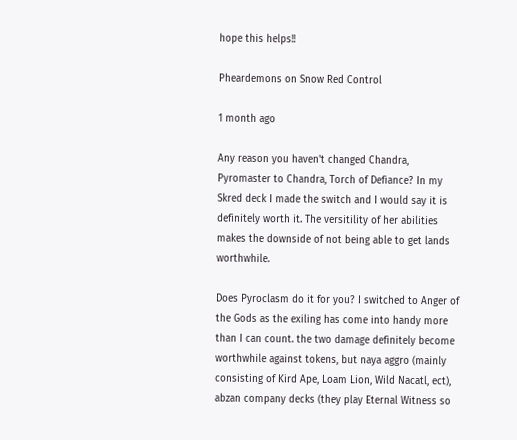hope this helps!!

Pheardemons on Snow Red Control

1 month ago

Any reason you haven't changed Chandra, Pyromaster to Chandra, Torch of Defiance? In my Skred deck I made the switch and I would say it is definitely worth it. The versitility of her abilities makes the downside of not being able to get lands worthwhile.

Does Pyroclasm do it for you? I switched to Anger of the Gods as the exiling has come into handy more than I can count. the two damage definitely become worthwhile against tokens, but naya aggro (mainly consisting of Kird Ape, Loam Lion, Wild Nacatl, ect), abzan company decks (they play Eternal Witness so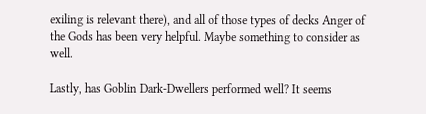exiling is relevant there), and all of those types of decks Anger of the Gods has been very helpful. Maybe something to consider as well.

Lastly, has Goblin Dark-Dwellers performed well? It seems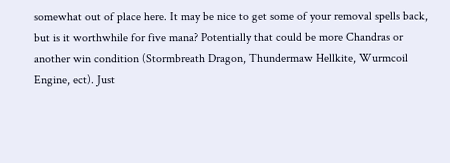somewhat out of place here. It may be nice to get some of your removal spells back, but is it worthwhile for five mana? Potentially that could be more Chandras or another win condition (Stormbreath Dragon, Thundermaw Hellkite, Wurmcoil Engine, ect). Just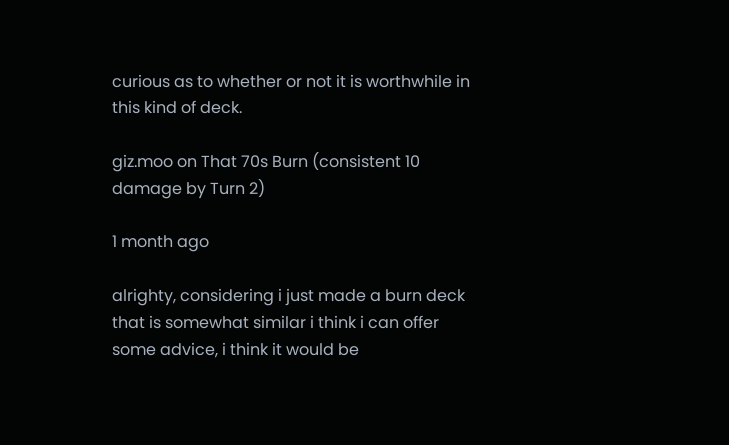curious as to whether or not it is worthwhile in this kind of deck.

giz.moo on That 70s Burn (consistent 10 damage by Turn 2)

1 month ago

alrighty, considering i just made a burn deck that is somewhat similar i think i can offer some advice, i think it would be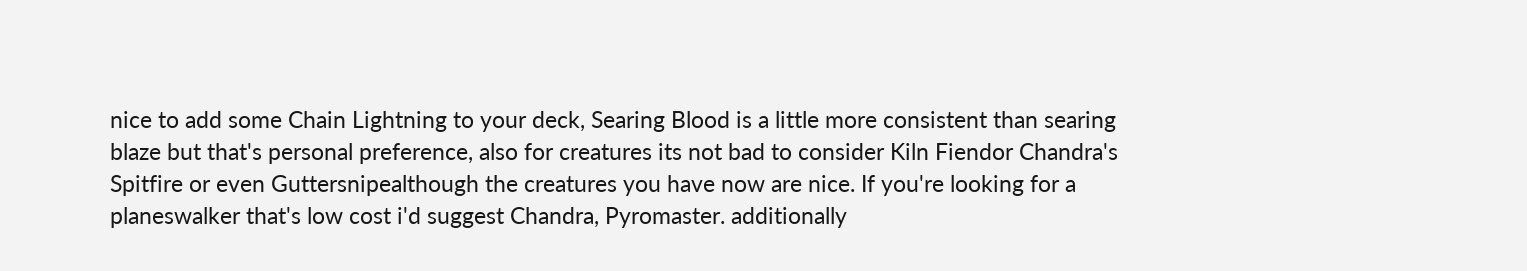nice to add some Chain Lightning to your deck, Searing Blood is a little more consistent than searing blaze but that's personal preference, also for creatures its not bad to consider Kiln Fiendor Chandra's Spitfire or even Guttersnipealthough the creatures you have now are nice. If you're looking for a planeswalker that's low cost i'd suggest Chandra, Pyromaster. additionally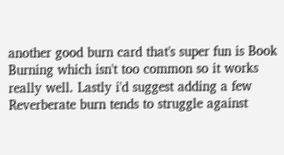another good burn card that's super fun is Book Burning which isn't too common so it works really well. Lastly i'd suggest adding a few Reverberate burn tends to struggle against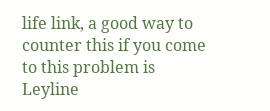life link, a good way to counter this if you come to this problem is Leyline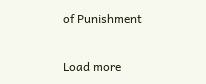of Punishment

Load more